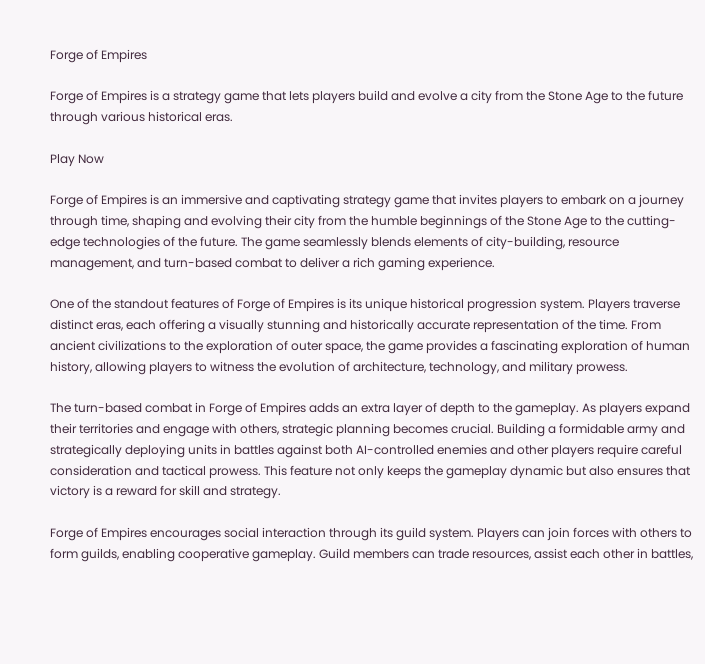Forge of Empires

Forge of Empires is a strategy game that lets players build and evolve a city from the Stone Age to the future through various historical eras.

Play Now

Forge of Empires is an immersive and captivating strategy game that invites players to embark on a journey through time, shaping and evolving their city from the humble beginnings of the Stone Age to the cutting-edge technologies of the future. The game seamlessly blends elements of city-building, resource management, and turn-based combat to deliver a rich gaming experience.

One of the standout features of Forge of Empires is its unique historical progression system. Players traverse distinct eras, each offering a visually stunning and historically accurate representation of the time. From ancient civilizations to the exploration of outer space, the game provides a fascinating exploration of human history, allowing players to witness the evolution of architecture, technology, and military prowess.

The turn-based combat in Forge of Empires adds an extra layer of depth to the gameplay. As players expand their territories and engage with others, strategic planning becomes crucial. Building a formidable army and strategically deploying units in battles against both AI-controlled enemies and other players require careful consideration and tactical prowess. This feature not only keeps the gameplay dynamic but also ensures that victory is a reward for skill and strategy.

Forge of Empires encourages social interaction through its guild system. Players can join forces with others to form guilds, enabling cooperative gameplay. Guild members can trade resources, assist each other in battles,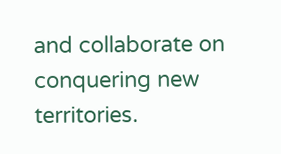and collaborate on conquering new territories.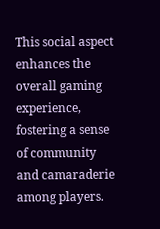This social aspect enhances the overall gaming experience, fostering a sense of community and camaraderie among players.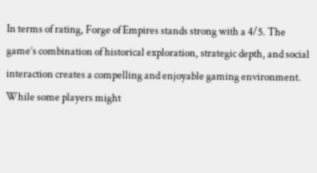In terms of rating, Forge of Empires stands strong with a 4/5. The game’s combination of historical exploration, strategic depth, and social interaction creates a compelling and enjoyable gaming environment. While some players might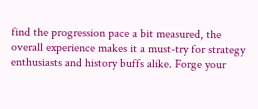find the progression pace a bit measured, the overall experience makes it a must-try for strategy enthusiasts and history buffs alike. Forge your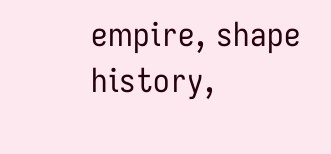empire, shape history,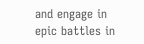and engage in epic battles in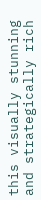this visually stunning and strategically rich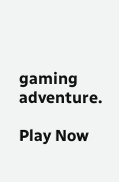gaming adventure.

Play Now